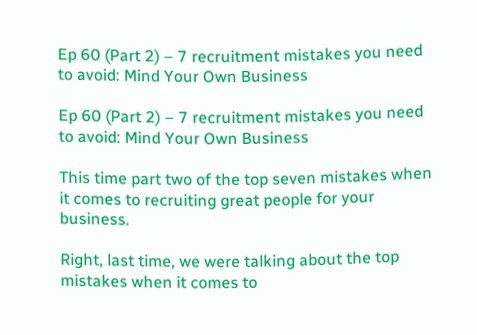Ep 60 (Part 2) – 7 recruitment mistakes you need to avoid: Mind Your Own Business

Ep 60 (Part 2) – 7 recruitment mistakes you need to avoid: Mind Your Own Business

This time part two of the top seven mistakes when it comes to recruiting great people for your business.

Right, last time, we were talking about the top mistakes when it comes to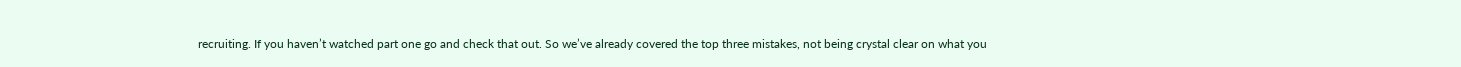recruiting. If you haven’t watched part one go and check that out. So we’ve already covered the top three mistakes, not being crystal clear on what you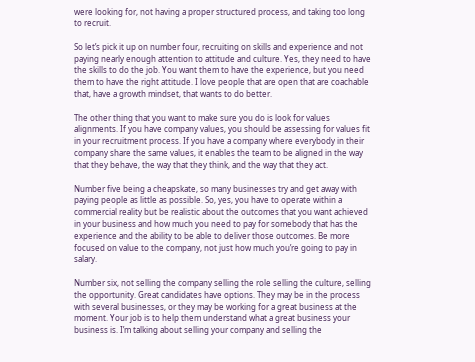were looking for, not having a proper structured process, and taking too long to recruit.

So let’s pick it up on number four, recruiting on skills and experience and not paying nearly enough attention to attitude and culture. Yes, they need to have the skills to do the job. You want them to have the experience, but you need them to have the right attitude. I love people that are open that are coachable that, have a growth mindset, that wants to do better.

The other thing that you want to make sure you do is look for values alignments. If you have company values, you should be assessing for values fit in your recruitment process. If you have a company where everybody in their company share the same values, it enables the team to be aligned in the way that they behave, the way that they think, and the way that they act.

Number five being a cheapskate, so many businesses try and get away with paying people as little as possible. So, yes, you have to operate within a commercial reality but be realistic about the outcomes that you want achieved in your business and how much you need to pay for somebody that has the experience and the ability to be able to deliver those outcomes. Be more focused on value to the company, not just how much you’re going to pay in salary.

Number six, not selling the company selling the role selling the culture, selling the opportunity. Great candidates have options. They may be in the process with several businesses, or they may be working for a great business at the moment. Your job is to help them understand what a great business your business is. I’m talking about selling your company and selling the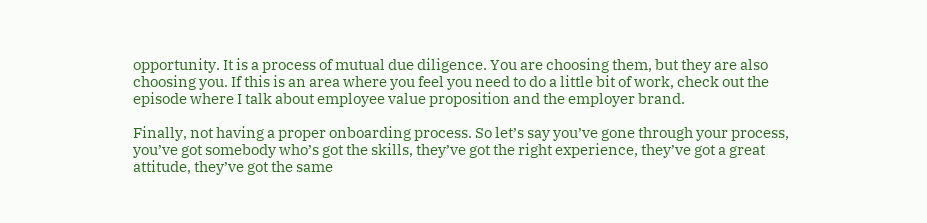opportunity. It is a process of mutual due diligence. You are choosing them, but they are also choosing you. If this is an area where you feel you need to do a little bit of work, check out the episode where I talk about employee value proposition and the employer brand.

Finally, not having a proper onboarding process. So let’s say you’ve gone through your process, you’ve got somebody who’s got the skills, they’ve got the right experience, they’ve got a great attitude, they’ve got the same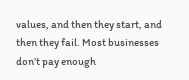values, and then they start, and then they fail. Most businesses don’t pay enough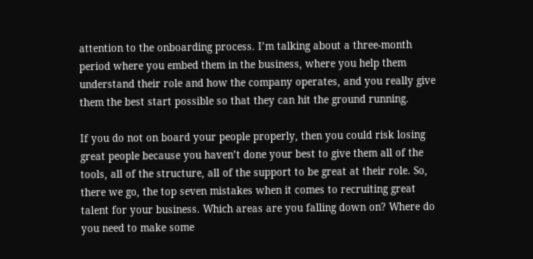attention to the onboarding process. I’m talking about a three-month period where you embed them in the business, where you help them understand their role and how the company operates, and you really give them the best start possible so that they can hit the ground running.

If you do not on board your people properly, then you could risk losing great people because you haven’t done your best to give them all of the tools, all of the structure, all of the support to be great at their role. So, there we go, the top seven mistakes when it comes to recruiting great talent for your business. Which areas are you falling down on? Where do you need to make some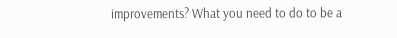improvements? What you need to do to be a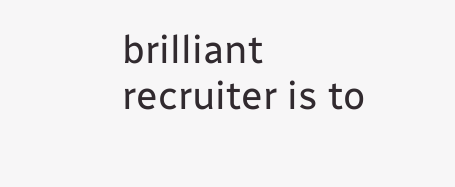brilliant recruiter is to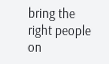bring the right people on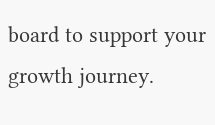board to support your growth journey.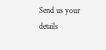Send us your details